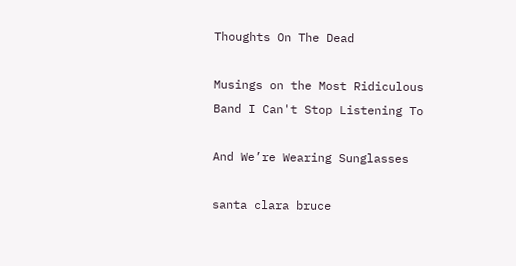Thoughts On The Dead

Musings on the Most Ridiculous Band I Can't Stop Listening To

And We’re Wearing Sunglasses

santa clara bruce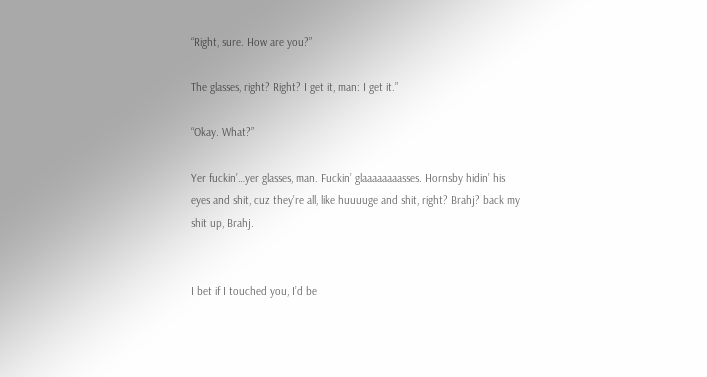“Right, sure. How are you?”

The glasses, right? Right? I get it, man: I get it.”

“Okay. What?”

Yer fuckin’…yer glasses, man. Fuckin’ glaaaaaaaasses. Hornsby hidin’ his eyes and shit, cuz they’re all, like huuuuge and shit, right? Brahj? back my shit up, Brahj.


I bet if I touched you, I’d be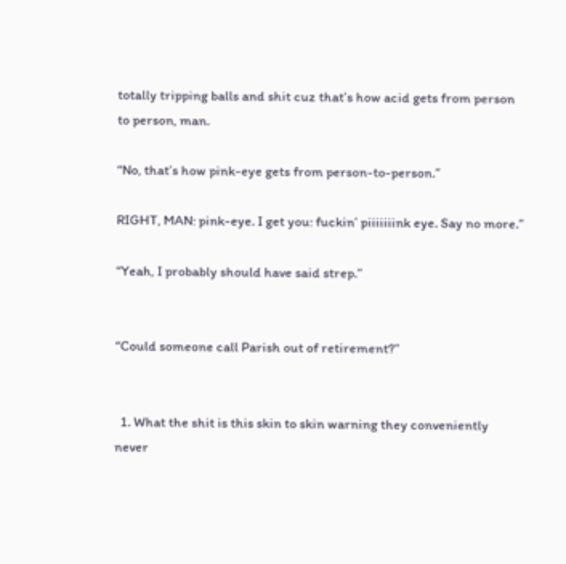totally tripping balls and shit cuz that’s how acid gets from person to person, man.

“No, that’s how pink-eye gets from person-to-person.”

RIGHT, MAN: pink-eye. I get you: fuckin’ piiiiiiink eye. Say no more.”

“Yeah, I probably should have said strep.”


“Could someone call Parish out of retirement?”


  1. What the shit is this skin to skin warning they conveniently never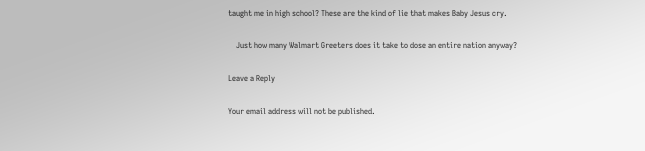taught me in high school? These are the kind of lie that makes Baby Jesus cry.

    Just how many Walmart Greeters does it take to dose an entire nation anyway?

Leave a Reply

Your email address will not be published.